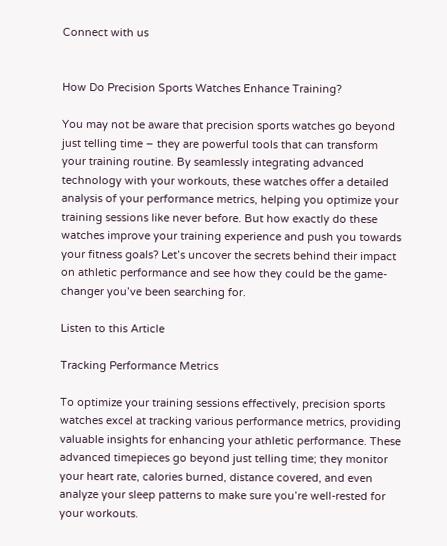Connect with us


How Do Precision Sports Watches Enhance Training?

You may not be aware that precision sports watches go beyond just telling time – they are powerful tools that can transform your training routine. By seamlessly integrating advanced technology with your workouts, these watches offer a detailed analysis of your performance metrics, helping you optimize your training sessions like never before. But how exactly do these watches improve your training experience and push you towards your fitness goals? Let’s uncover the secrets behind their impact on athletic performance and see how they could be the game-changer you’ve been searching for.

Listen to this Article

Tracking Performance Metrics

To optimize your training sessions effectively, precision sports watches excel at tracking various performance metrics, providing valuable insights for enhancing your athletic performance. These advanced timepieces go beyond just telling time; they monitor your heart rate, calories burned, distance covered, and even analyze your sleep patterns to make sure you’re well-rested for your workouts.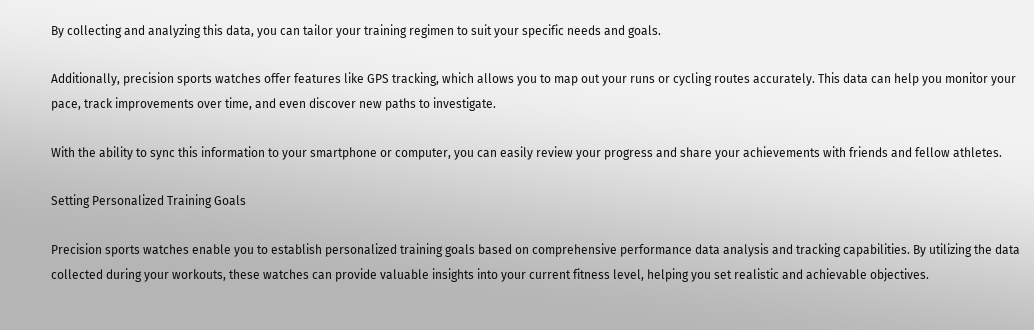By collecting and analyzing this data, you can tailor your training regimen to suit your specific needs and goals.

Additionally, precision sports watches offer features like GPS tracking, which allows you to map out your runs or cycling routes accurately. This data can help you monitor your pace, track improvements over time, and even discover new paths to investigate.

With the ability to sync this information to your smartphone or computer, you can easily review your progress and share your achievements with friends and fellow athletes.

Setting Personalized Training Goals

Precision sports watches enable you to establish personalized training goals based on comprehensive performance data analysis and tracking capabilities. By utilizing the data collected during your workouts, these watches can provide valuable insights into your current fitness level, helping you set realistic and achievable objectives.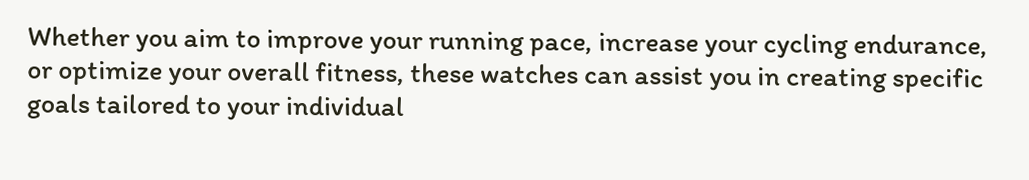Whether you aim to improve your running pace, increase your cycling endurance, or optimize your overall fitness, these watches can assist you in creating specific goals tailored to your individual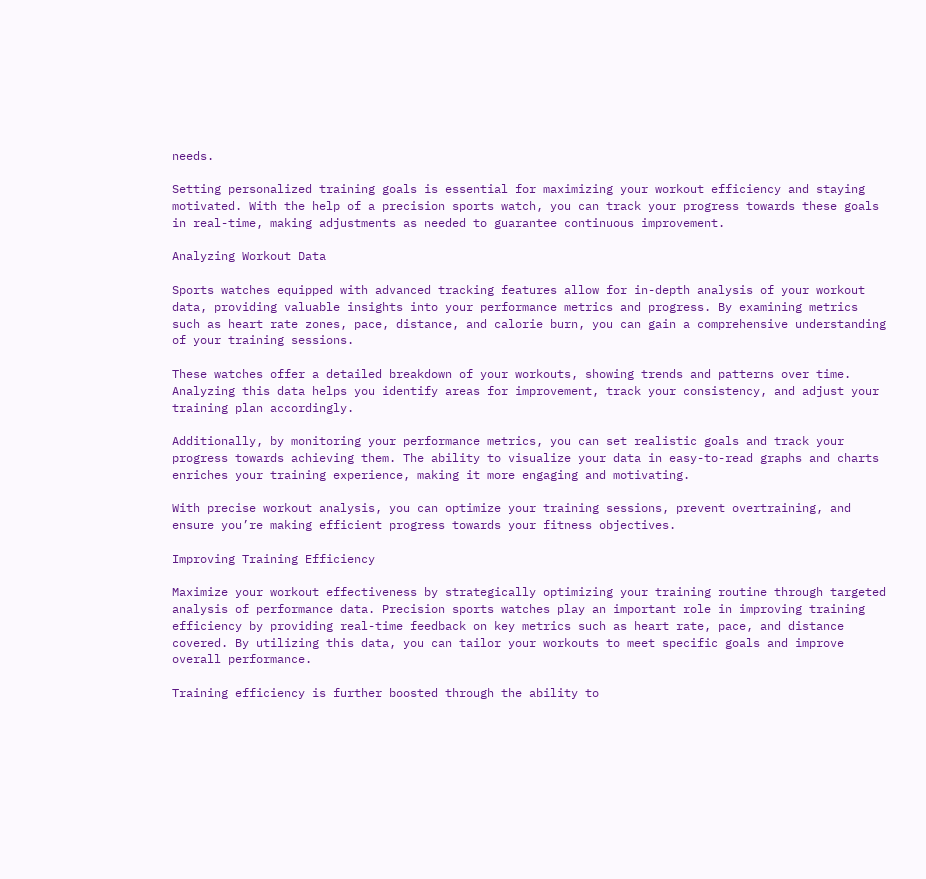needs.

Setting personalized training goals is essential for maximizing your workout efficiency and staying motivated. With the help of a precision sports watch, you can track your progress towards these goals in real-time, making adjustments as needed to guarantee continuous improvement.

Analyzing Workout Data

Sports watches equipped with advanced tracking features allow for in-depth analysis of your workout data, providing valuable insights into your performance metrics and progress. By examining metrics such as heart rate zones, pace, distance, and calorie burn, you can gain a comprehensive understanding of your training sessions.

These watches offer a detailed breakdown of your workouts, showing trends and patterns over time. Analyzing this data helps you identify areas for improvement, track your consistency, and adjust your training plan accordingly.

Additionally, by monitoring your performance metrics, you can set realistic goals and track your progress towards achieving them. The ability to visualize your data in easy-to-read graphs and charts enriches your training experience, making it more engaging and motivating.

With precise workout analysis, you can optimize your training sessions, prevent overtraining, and ensure you’re making efficient progress towards your fitness objectives.

Improving Training Efficiency

Maximize your workout effectiveness by strategically optimizing your training routine through targeted analysis of performance data. Precision sports watches play an important role in improving training efficiency by providing real-time feedback on key metrics such as heart rate, pace, and distance covered. By utilizing this data, you can tailor your workouts to meet specific goals and improve overall performance.

Training efficiency is further boosted through the ability to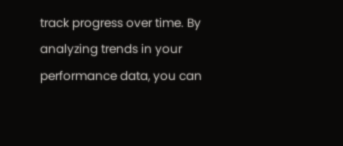track progress over time. By analyzing trends in your performance data, you can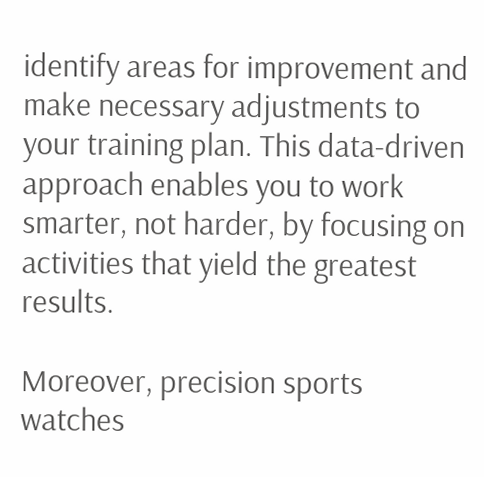identify areas for improvement and make necessary adjustments to your training plan. This data-driven approach enables you to work smarter, not harder, by focusing on activities that yield the greatest results.

Moreover, precision sports watches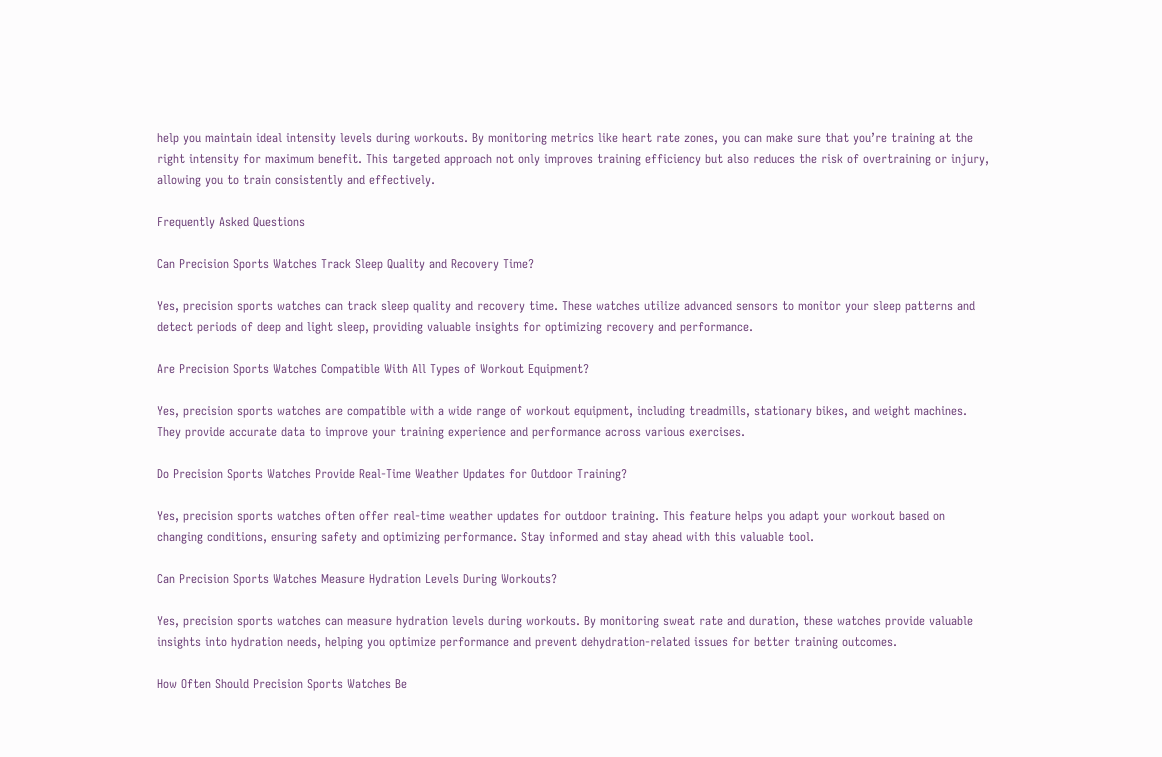help you maintain ideal intensity levels during workouts. By monitoring metrics like heart rate zones, you can make sure that you’re training at the right intensity for maximum benefit. This targeted approach not only improves training efficiency but also reduces the risk of overtraining or injury, allowing you to train consistently and effectively.

Frequently Asked Questions

Can Precision Sports Watches Track Sleep Quality and Recovery Time?

Yes, precision sports watches can track sleep quality and recovery time. These watches utilize advanced sensors to monitor your sleep patterns and detect periods of deep and light sleep, providing valuable insights for optimizing recovery and performance.

Are Precision Sports Watches Compatible With All Types of Workout Equipment?

Yes, precision sports watches are compatible with a wide range of workout equipment, including treadmills, stationary bikes, and weight machines. They provide accurate data to improve your training experience and performance across various exercises.

Do Precision Sports Watches Provide Real-Time Weather Updates for Outdoor Training?

Yes, precision sports watches often offer real-time weather updates for outdoor training. This feature helps you adapt your workout based on changing conditions, ensuring safety and optimizing performance. Stay informed and stay ahead with this valuable tool.

Can Precision Sports Watches Measure Hydration Levels During Workouts?

Yes, precision sports watches can measure hydration levels during workouts. By monitoring sweat rate and duration, these watches provide valuable insights into hydration needs, helping you optimize performance and prevent dehydration-related issues for better training outcomes.

How Often Should Precision Sports Watches Be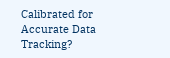Calibrated for Accurate Data Tracking?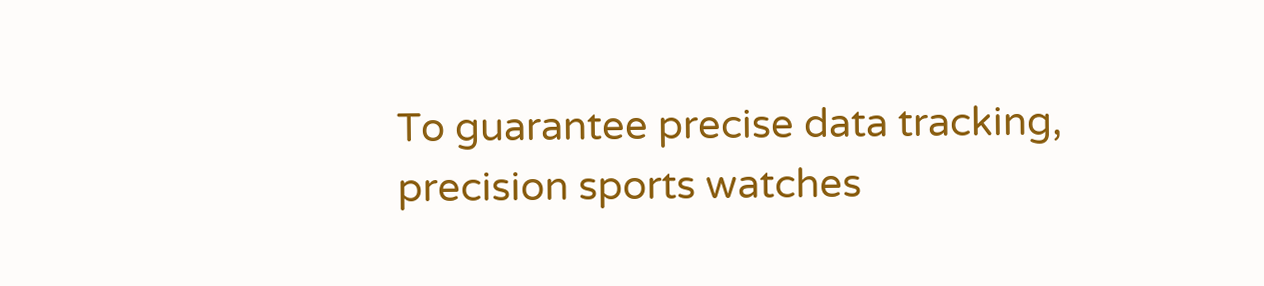To guarantee precise data tracking, precision sports watches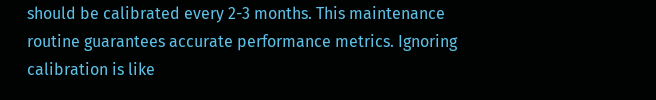should be calibrated every 2-3 months. This maintenance routine guarantees accurate performance metrics. Ignoring calibration is like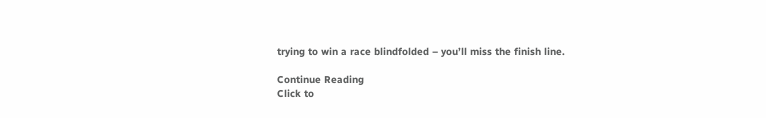trying to win a race blindfolded – you’ll miss the finish line.

Continue Reading
Click to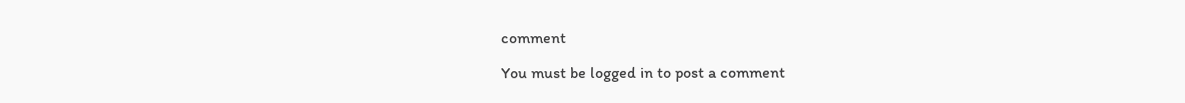comment

You must be logged in to post a comment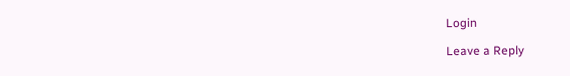Login

Leave a Reply